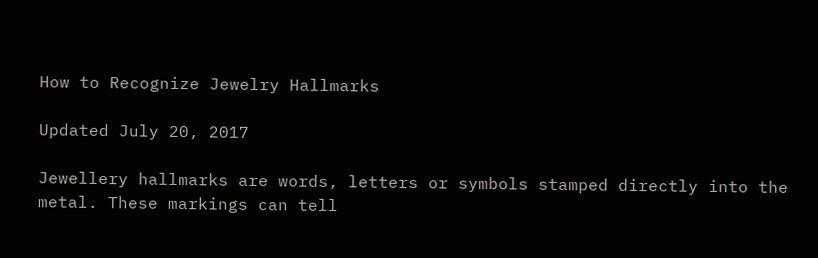How to Recognize Jewelry Hallmarks

Updated July 20, 2017

Jewellery hallmarks are words, letters or symbols stamped directly into the metal. These markings can tell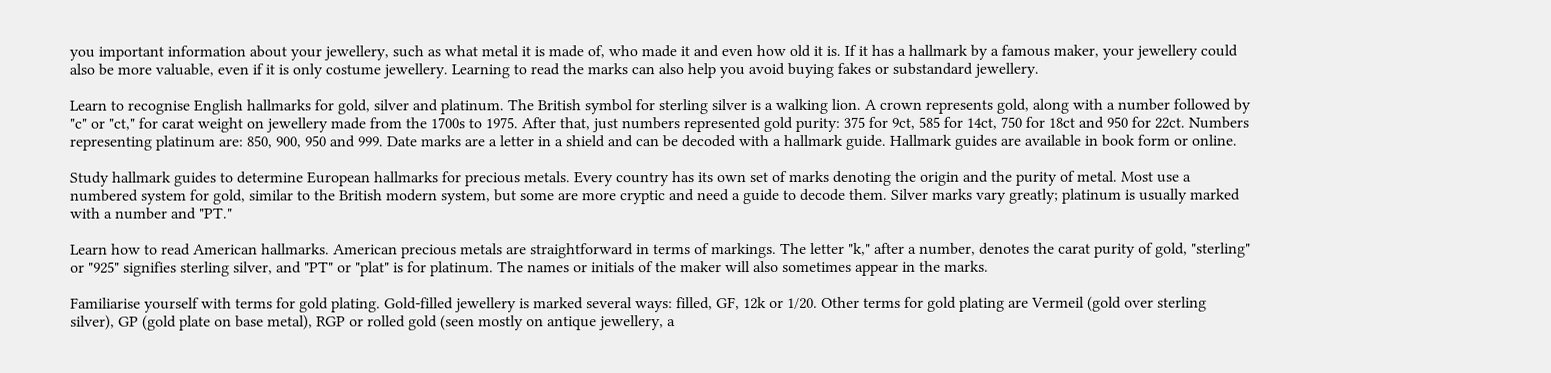you important information about your jewellery, such as what metal it is made of, who made it and even how old it is. If it has a hallmark by a famous maker, your jewellery could also be more valuable, even if it is only costume jewellery. Learning to read the marks can also help you avoid buying fakes or substandard jewellery.

Learn to recognise English hallmarks for gold, silver and platinum. The British symbol for sterling silver is a walking lion. A crown represents gold, along with a number followed by "c" or "ct," for carat weight on jewellery made from the 1700s to 1975. After that, just numbers represented gold purity: 375 for 9ct, 585 for 14ct, 750 for 18ct and 950 for 22ct. Numbers representing platinum are: 850, 900, 950 and 999. Date marks are a letter in a shield and can be decoded with a hallmark guide. Hallmark guides are available in book form or online.

Study hallmark guides to determine European hallmarks for precious metals. Every country has its own set of marks denoting the origin and the purity of metal. Most use a numbered system for gold, similar to the British modern system, but some are more cryptic and need a guide to decode them. Silver marks vary greatly; platinum is usually marked with a number and "PT."

Learn how to read American hallmarks. American precious metals are straightforward in terms of markings. The letter "k," after a number, denotes the carat purity of gold, "sterling" or "925" signifies sterling silver, and "PT" or "plat" is for platinum. The names or initials of the maker will also sometimes appear in the marks.

Familiarise yourself with terms for gold plating. Gold-filled jewellery is marked several ways: filled, GF, 12k or 1/20. Other terms for gold plating are Vermeil (gold over sterling silver), GP (gold plate on base metal), RGP or rolled gold (seen mostly on antique jewellery, a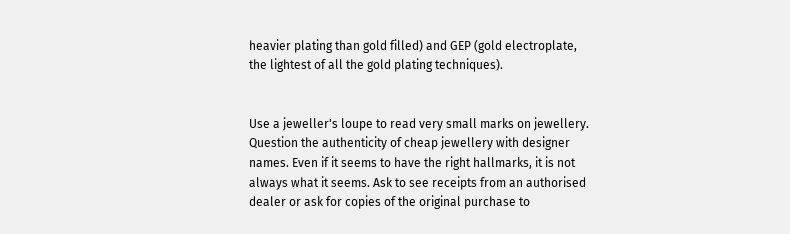heavier plating than gold filled) and GEP (gold electroplate, the lightest of all the gold plating techniques).


Use a jeweller's loupe to read very small marks on jewellery. Question the authenticity of cheap jewellery with designer names. Even if it seems to have the right hallmarks, it is not always what it seems. Ask to see receipts from an authorised dealer or ask for copies of the original purchase to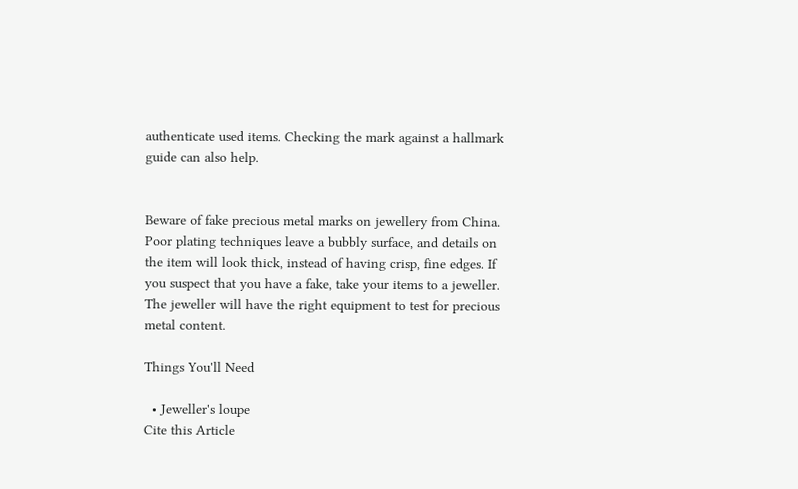authenticate used items. Checking the mark against a hallmark guide can also help.


Beware of fake precious metal marks on jewellery from China. Poor plating techniques leave a bubbly surface, and details on the item will look thick, instead of having crisp, fine edges. If you suspect that you have a fake, take your items to a jeweller. The jeweller will have the right equipment to test for precious metal content.

Things You'll Need

  • Jeweller's loupe
Cite this Article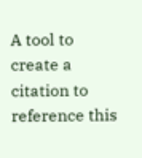A tool to create a citation to reference this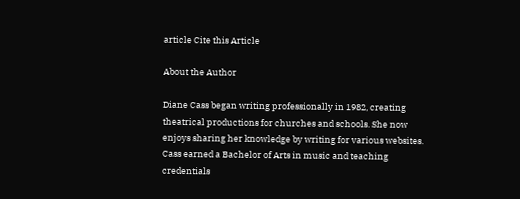article Cite this Article

About the Author

Diane Cass began writing professionally in 1982, creating theatrical productions for churches and schools. She now enjoys sharing her knowledge by writing for various websites. Cass earned a Bachelor of Arts in music and teaching credentials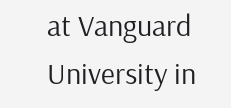at Vanguard University in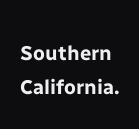Southern California.